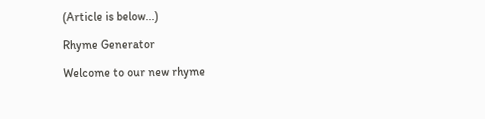(Article is below...)

Rhyme Generator

Welcome to our new rhyme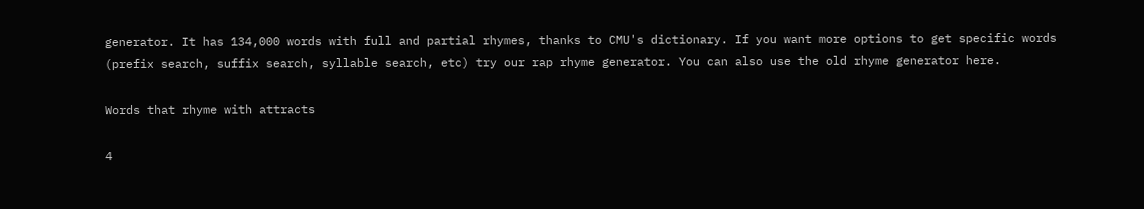generator. It has 134,000 words with full and partial rhymes, thanks to CMU's dictionary. If you want more options to get specific words (prefix search, suffix search, syllable search, etc) try our rap rhyme generator. You can also use the old rhyme generator here.

Words that rhyme with attracts

4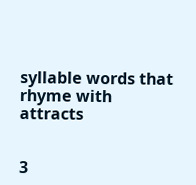syllable words that rhyme with attracts


3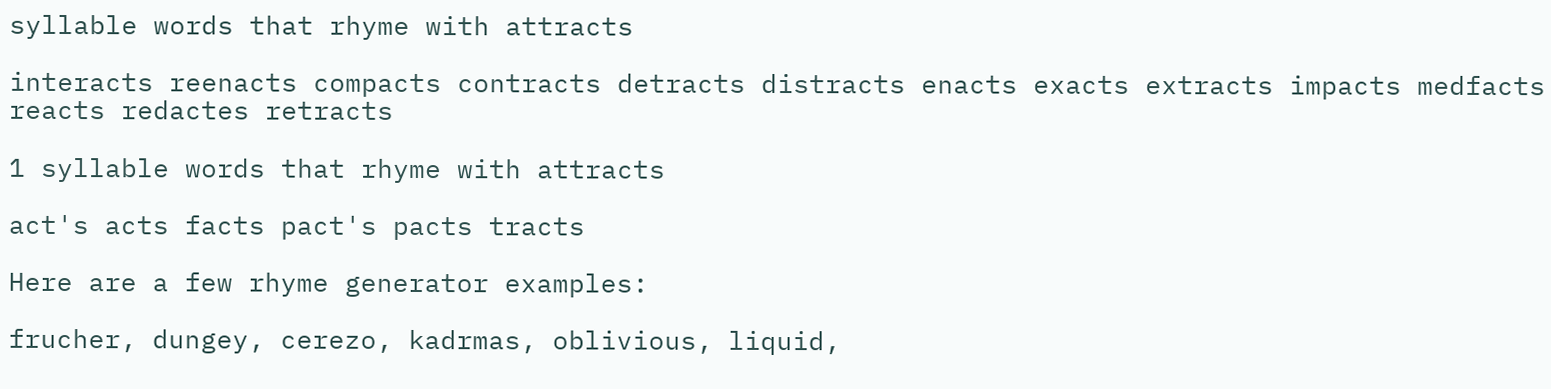syllable words that rhyme with attracts

interacts reenacts compacts contracts detracts distracts enacts exacts extracts impacts medfacts reacts redactes retracts

1 syllable words that rhyme with attracts

act's acts facts pact's pacts tracts

Here are a few rhyme generator examples:

frucher, dungey, cerezo, kadrmas, oblivious, liquid,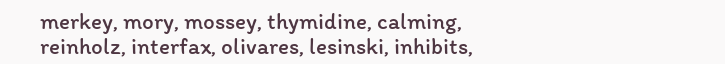merkey, mory, mossey, thymidine, calming, reinholz, interfax, olivares, lesinski, inhibits,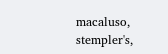macaluso, stempler's,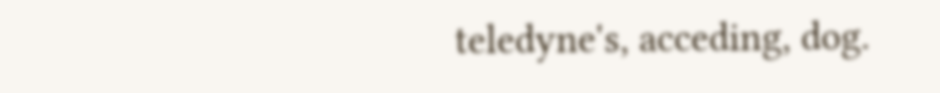teledyne's, acceding, dog.